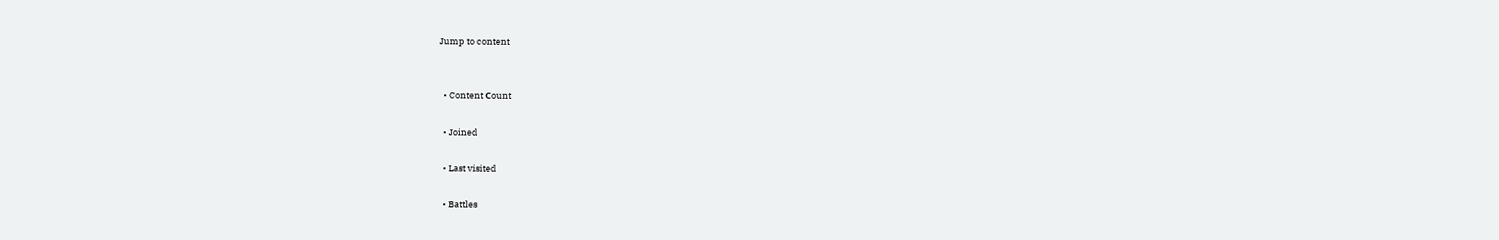Jump to content


  • Content Сount

  • Joined

  • Last visited

  • Battles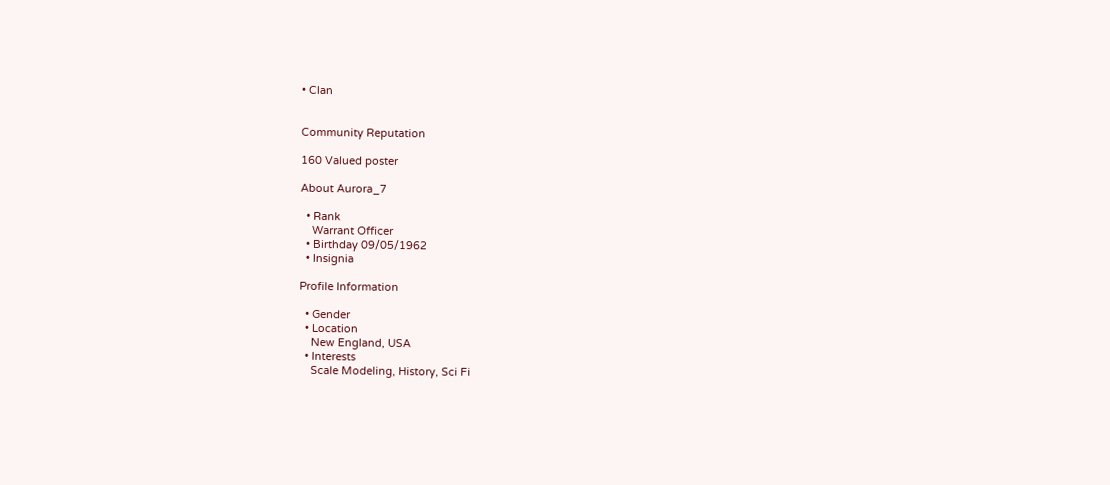• Clan


Community Reputation

160 Valued poster

About Aurora_7

  • Rank
    Warrant Officer
  • Birthday 09/05/1962
  • Insignia

Profile Information

  • Gender
  • Location
    New England, USA
  • Interests
    Scale Modeling, History, Sci Fi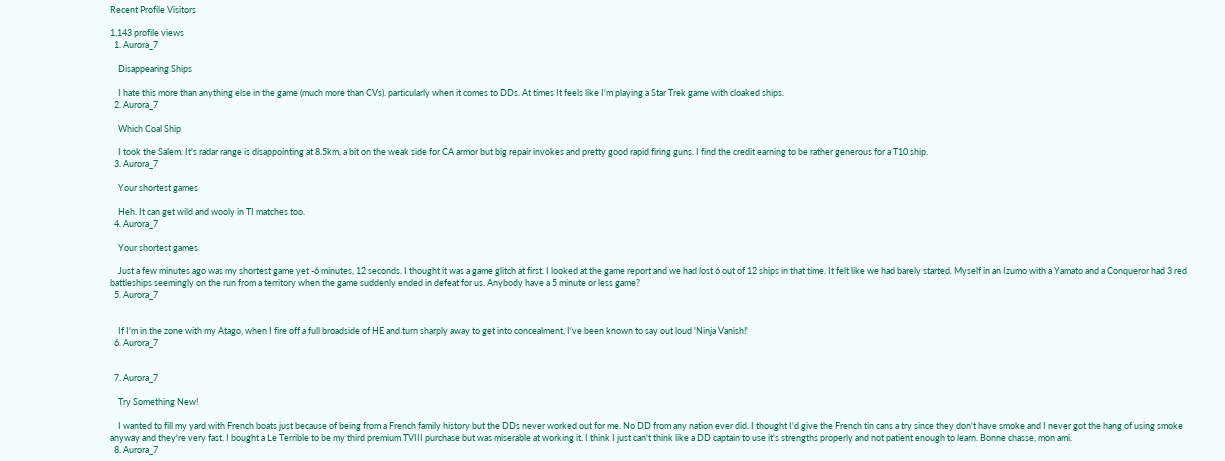Recent Profile Visitors

1,143 profile views
  1. Aurora_7

    Disappearing Ships

    I hate this more than anything else in the game (much more than CVs). particularly when it comes to DDs. At times It feels like I'm playing a Star Trek game with cloaked ships.
  2. Aurora_7

    Which Coal Ship

    I took the Salem. It's radar range is disappointing at 8.5km, a bit on the weak side for CA armor but big repair invokes and pretty good rapid firing guns. I find the credit earning to be rather generous for a T10 ship.
  3. Aurora_7

    Your shortest games

    Heh. It can get wild and wooly in TI matches too.
  4. Aurora_7

    Your shortest games

    Just a few minutes ago was my shortest game yet -6 minutes, 12 seconds. I thought it was a game glitch at first. I looked at the game report and we had lost 6 out of 12 ships in that time. It felt like we had barely started. Myself in an Izumo with a Yamato and a Conqueror had 3 red battleships seemingly on the run from a territory when the game suddenly ended in defeat for us. Anybody have a 5 minute or less game?
  5. Aurora_7


    If I'm in the zone with my Atago, when I fire off a full broadside of HE and turn sharply away to get into concealment, I've been known to say out loud 'Ninja Vanish!'
  6. Aurora_7


  7. Aurora_7

    Try Something New!

    I wanted to fill my yard with French boats just because of being from a French family history but the DDs never worked out for me. No DD from any nation ever did. I thought I'd give the French tin cans a try since they don't have smoke and I never got the hang of using smoke anyway and they're very fast. I bought a Le Terrible to be my third premium TVIII purchase but was miserable at working it. I think I just can't think like a DD captain to use it's strengths properly and not patient enough to learn. Bonne chasse, mon ami.
  8. Aurora_7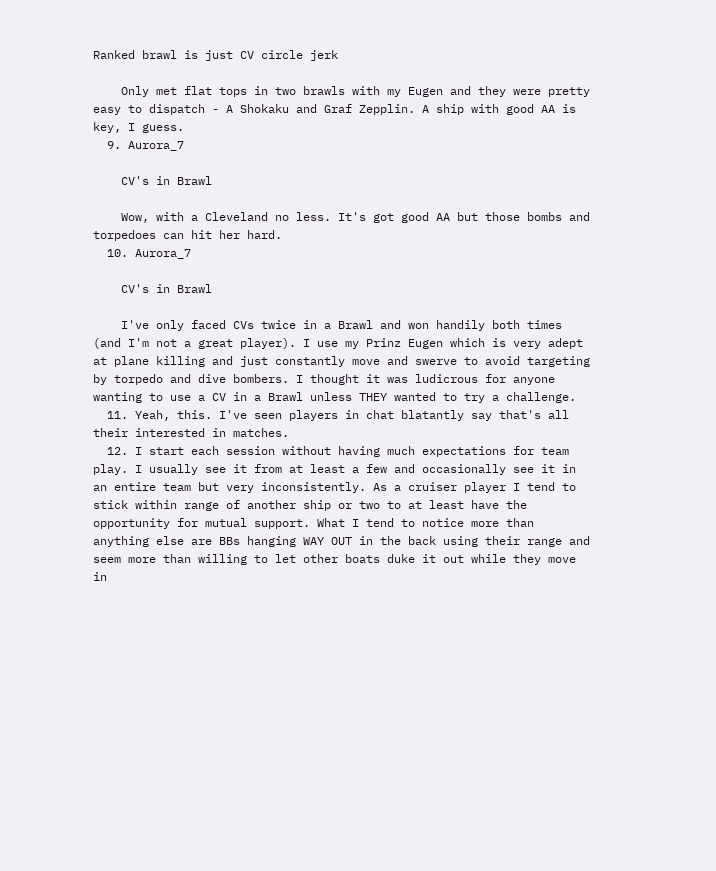Ranked brawl is just CV circle jerk

    Only met flat tops in two brawls with my Eugen and they were pretty easy to dispatch - A Shokaku and Graf Zepplin. A ship with good AA is key, I guess.
  9. Aurora_7

    CV's in Brawl

    Wow, with a Cleveland no less. It's got good AA but those bombs and torpedoes can hit her hard.
  10. Aurora_7

    CV's in Brawl

    I've only faced CVs twice in a Brawl and won handily both times (and I'm not a great player). I use my Prinz Eugen which is very adept at plane killing and just constantly move and swerve to avoid targeting by torpedo and dive bombers. I thought it was ludicrous for anyone wanting to use a CV in a Brawl unless THEY wanted to try a challenge.
  11. Yeah, this. I've seen players in chat blatantly say that's all their interested in matches.
  12. I start each session without having much expectations for team play. I usually see it from at least a few and occasionally see it in an entire team but very inconsistently. As a cruiser player I tend to stick within range of another ship or two to at least have the opportunity for mutual support. What I tend to notice more than anything else are BBs hanging WAY OUT in the back using their range and seem more than willing to let other boats duke it out while they move in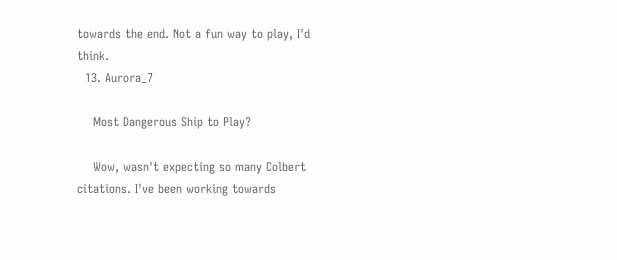towards the end. Not a fun way to play, I'd think.
  13. Aurora_7

    Most Dangerous Ship to Play?

    Wow, wasn't expecting so many Colbert citations. I've been working towards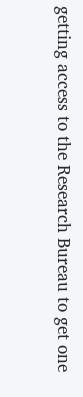getting access to the Research Bureau to get one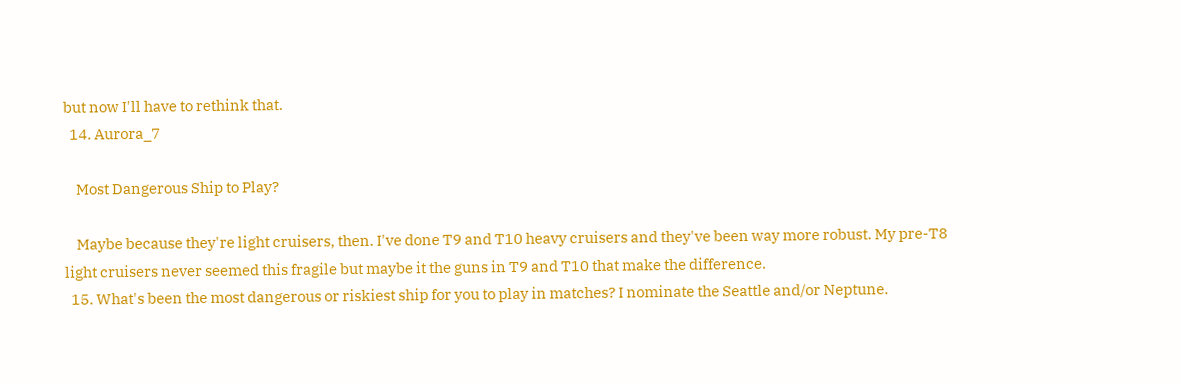but now I'll have to rethink that.
  14. Aurora_7

    Most Dangerous Ship to Play?

    Maybe because they're light cruisers, then. I've done T9 and T10 heavy cruisers and they've been way more robust. My pre-T8 light cruisers never seemed this fragile but maybe it the guns in T9 and T10 that make the difference.
  15. What's been the most dangerous or riskiest ship for you to play in matches? I nominate the Seattle and/or Neptune.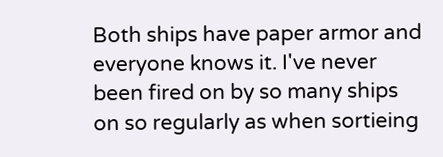Both ships have paper armor and everyone knows it. I've never been fired on by so many ships on so regularly as when sortieing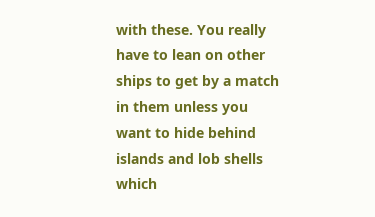with these. You really have to lean on other ships to get by a match in them unless you want to hide behind islands and lob shells which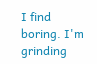I find boring. I'm grinding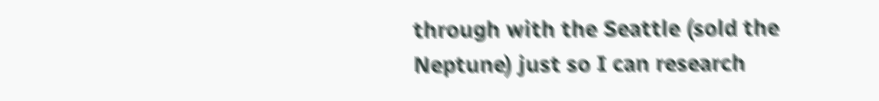through with the Seattle (sold the Neptune) just so I can research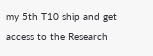my 5th T10 ship and get access to the Research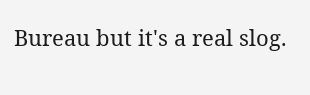Bureau but it's a real slog.